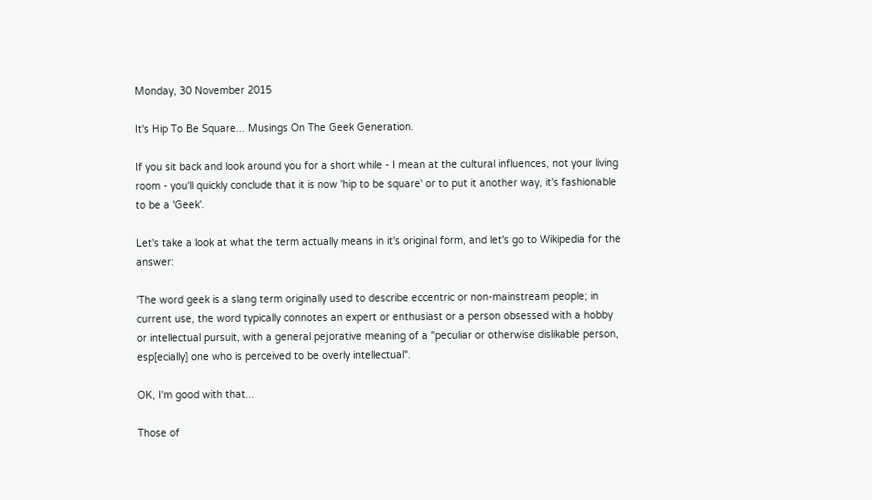Monday, 30 November 2015

It's Hip To Be Square... Musings On The Geek Generation.

If you sit back and look around you for a short while - I mean at the cultural influences, not your living room - you'll quickly conclude that it is now 'hip to be square' or to put it another way, it's fashionable to be a 'Geek'.

Let's take a look at what the term actually means in it's original form, and let's go to Wikipedia for the answer:

'The word geek is a slang term originally used to describe eccentric or non-mainstream people; in current use, the word typically connotes an expert or enthusiast or a person obsessed with a hobby or intellectual pursuit, with a general pejorative meaning of a "peculiar or otherwise dislikable person, esp[ecially] one who is perceived to be overly intellectual".

OK, I'm good with that...

Those of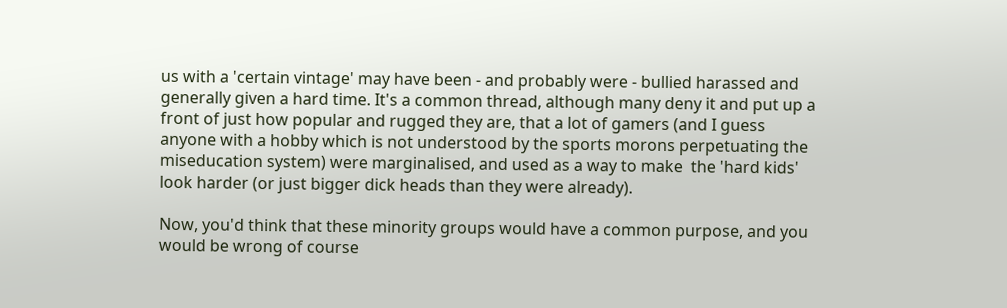us with a 'certain vintage' may have been - and probably were - bullied harassed and generally given a hard time. It's a common thread, although many deny it and put up a front of just how popular and rugged they are, that a lot of gamers (and I guess anyone with a hobby which is not understood by the sports morons perpetuating the miseducation system) were marginalised, and used as a way to make  the 'hard kids' look harder (or just bigger dick heads than they were already).

Now, you'd think that these minority groups would have a common purpose, and you would be wrong of course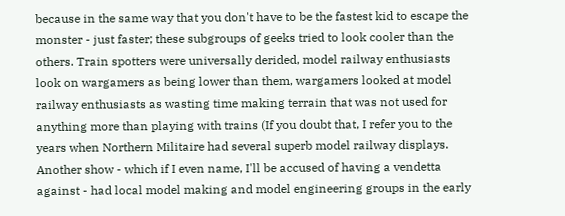because in the same way that you don't have to be the fastest kid to escape the monster - just faster; these subgroups of geeks tried to look cooler than the others. Train spotters were universally derided, model railway enthusiasts look on wargamers as being lower than them, wargamers looked at model railway enthusiasts as wasting time making terrain that was not used for anything more than playing with trains (If you doubt that, I refer you to the years when Northern Militaire had several superb model railway displays. Another show - which if I even name, I'll be accused of having a vendetta against - had local model making and model engineering groups in the early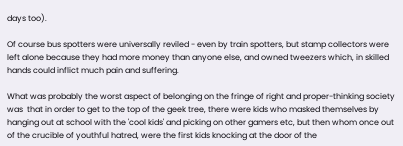days too).

Of course bus spotters were universally reviled - even by train spotters, but stamp collectors were left alone because they had more money than anyone else, and owned tweezers which, in skilled hands could inflict much pain and suffering.

What was probably the worst aspect of belonging on the fringe of right and proper-thinking society was  that in order to get to the top of the geek tree, there were kids who masked themselves by hanging out at school with the 'cool kids' and picking on other gamers etc, but then whom once out of the crucible of youthful hatred, were the first kids knocking at the door of the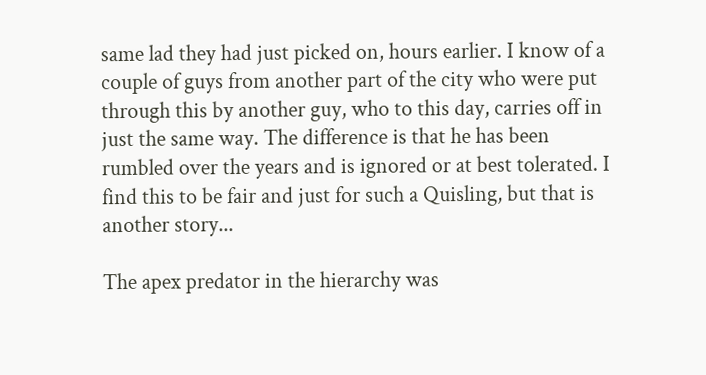same lad they had just picked on, hours earlier. I know of a couple of guys from another part of the city who were put through this by another guy, who to this day, carries off in just the same way. The difference is that he has been rumbled over the years and is ignored or at best tolerated. I find this to be fair and just for such a Quisling, but that is another story...

The apex predator in the hierarchy was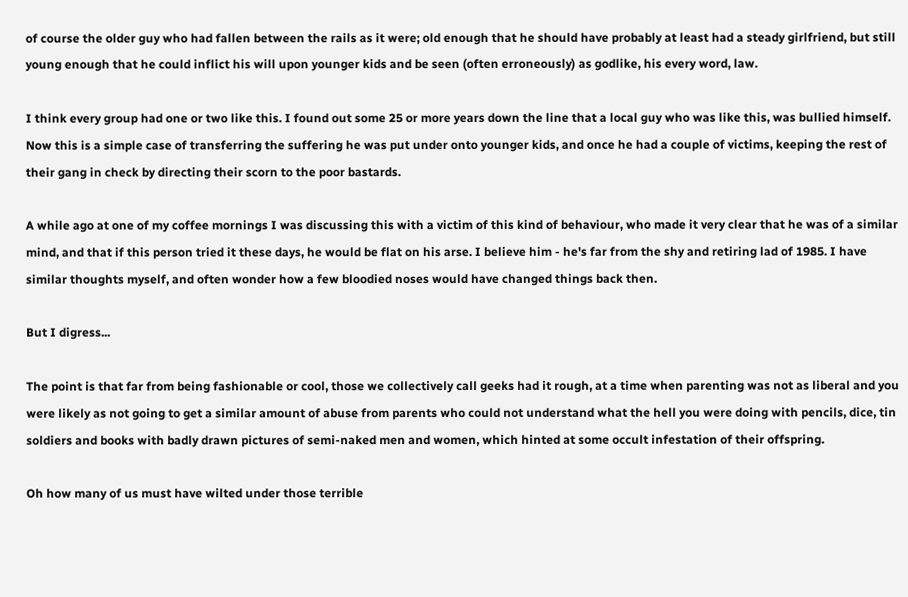of course the older guy who had fallen between the rails as it were; old enough that he should have probably at least had a steady girlfriend, but still young enough that he could inflict his will upon younger kids and be seen (often erroneously) as godlike, his every word, law.

I think every group had one or two like this. I found out some 25 or more years down the line that a local guy who was like this, was bullied himself. Now this is a simple case of transferring the suffering he was put under onto younger kids, and once he had a couple of victims, keeping the rest of their gang in check by directing their scorn to the poor bastards.

A while ago at one of my coffee mornings I was discussing this with a victim of this kind of behaviour, who made it very clear that he was of a similar mind, and that if this person tried it these days, he would be flat on his arse. I believe him - he's far from the shy and retiring lad of 1985. I have similar thoughts myself, and often wonder how a few bloodied noses would have changed things back then.

But I digress...

The point is that far from being fashionable or cool, those we collectively call geeks had it rough, at a time when parenting was not as liberal and you were likely as not going to get a similar amount of abuse from parents who could not understand what the hell you were doing with pencils, dice, tin soldiers and books with badly drawn pictures of semi-naked men and women, which hinted at some occult infestation of their offspring.

Oh how many of us must have wilted under those terrible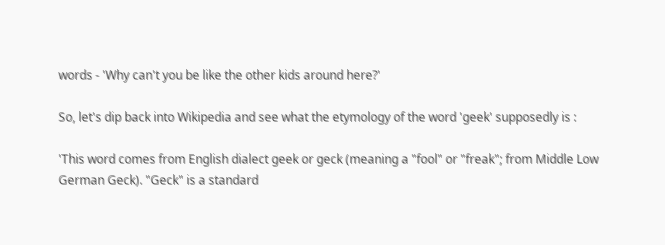words - 'Why can't you be like the other kids around here?'

So, let's dip back into Wikipedia and see what the etymology of the word 'geek' supposedly is :

'This word comes from English dialect geek or geck (meaning a "fool" or "freak"; from Middle Low German Geck). "Geck" is a standard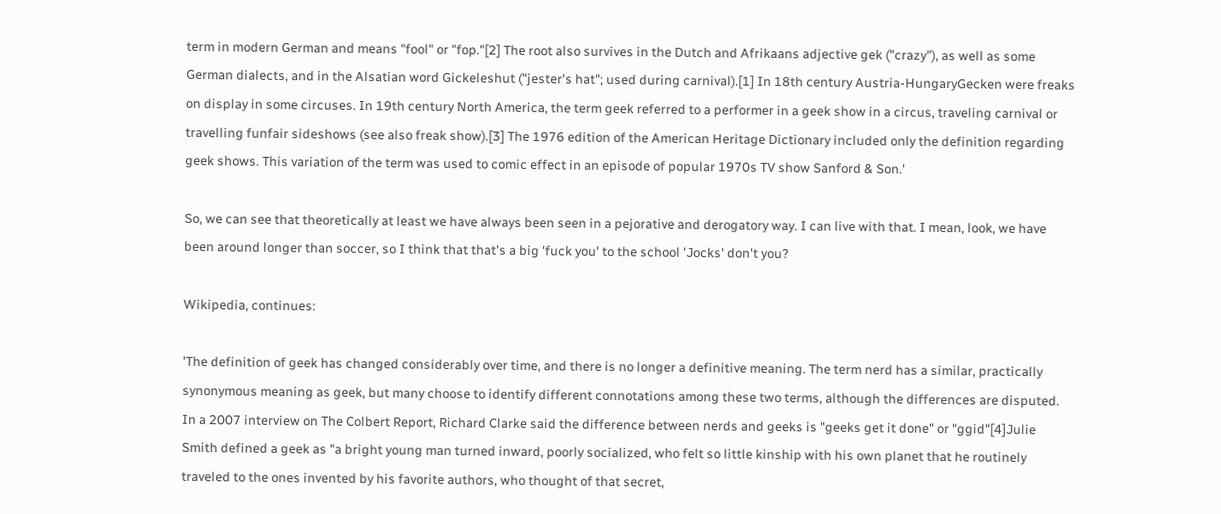term in modern German and means "fool" or "fop."[2] The root also survives in the Dutch and Afrikaans adjective gek ("crazy"), as well as some German dialects, and in the Alsatian word Gickeleshut ("jester's hat"; used during carnival).[1] In 18th century Austria-HungaryGecken were freaks on display in some circuses. In 19th century North America, the term geek referred to a performer in a geek show in a circus, traveling carnival or travelling funfair sideshows (see also freak show).[3] The 1976 edition of the American Heritage Dictionary included only the definition regarding geek shows. This variation of the term was used to comic effect in an episode of popular 1970s TV show Sanford & Son.'

So, we can see that theoretically at least we have always been seen in a pejorative and derogatory way. I can live with that. I mean, look, we have been around longer than soccer, so I think that that's a big 'fuck you' to the school 'Jocks' don't you?

Wikipedia, continues:

'The definition of geek has changed considerably over time, and there is no longer a definitive meaning. The term nerd has a similar, practically synonymous meaning as geek, but many choose to identify different connotations among these two terms, although the differences are disputed. In a 2007 interview on The Colbert Report, Richard Clarke said the difference between nerds and geeks is "geeks get it done" or "ggid"[4]Julie Smith defined a geek as "a bright young man turned inward, poorly socialized, who felt so little kinship with his own planet that he routinely traveled to the ones invented by his favorite authors, who thought of that secret,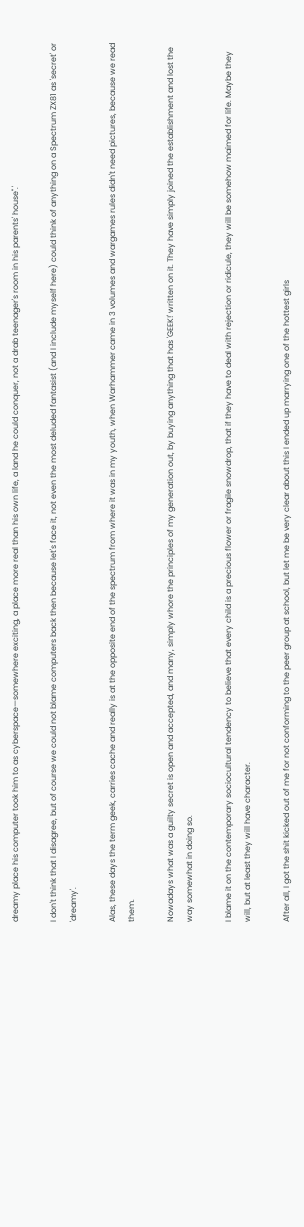dreamy place his computer took him to as cyberspace—somewhere exciting, a place more real than his own life, a land he could conquer, not a drab teenager's room in his parents' house".'

I don't think that I disagree, but of course we could not blame computers back then because let's face it, not even the most deluded fantasist (and I include myself here) could think of anything on a Spectrum ZX81 as 'secret' or 'dreamy'.

Alas, these days the term geek, carries cache and really is at the opposite end of the spectrum from where it was in my youth, when Warhammer came in 3 volumes and wargames rules didn't need pictures, because we read them.

Nowadays what was a guilty secret is open and accepted, and many, simply whore the principles of my generation out, by buying anything that has 'GEEK!' written on it. They have simply joined the establishment and lost the way somewhat in doing so.

I blame it on the contemporary sociocultural tendency to believe that every child is a precious flower or fragile snowdrop, that if they have to deal with rejection or ridicule, they will be somehow maimed for life. Maybe they will, but at least they will have character.

After all, I got the shit kicked out of me for not conforming to the peer group at school, but let me be very clear about this I ended up marrying one of the hottest girls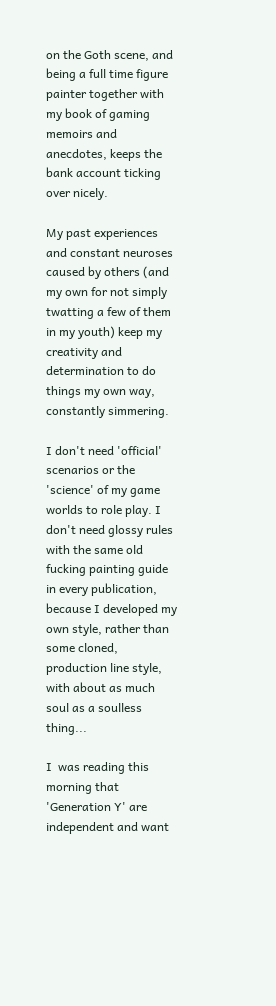on the Goth scene, and being a full time figure painter together with my book of gaming memoirs and anecdotes, keeps the bank account ticking over nicely.

My past experiences and constant neuroses caused by others (and my own for not simply twatting a few of them in my youth) keep my creativity and determination to do things my own way, constantly simmering.

I don't need 'official' scenarios or the 'science' of my game worlds to role play. I don't need glossy rules with the same old fucking painting guide in every publication, because I developed my own style, rather than some cloned, production line style, with about as much soul as a soulless thing...

I  was reading this morning that 'Generation Y' are independent and want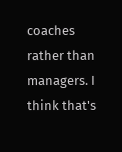coaches rather than managers. I think that's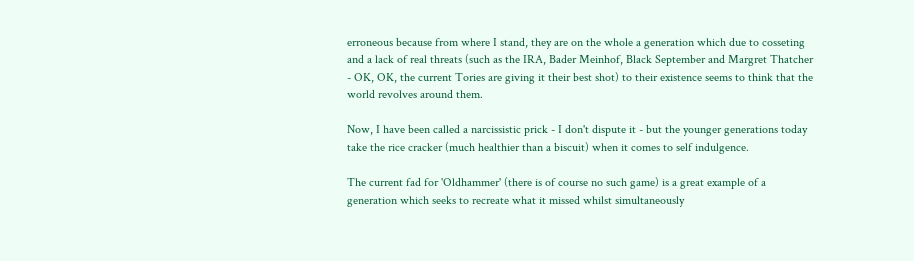erroneous because from where I stand, they are on the whole a generation which due to cosseting and a lack of real threats (such as the IRA, Bader Meinhof, Black September and Margret Thatcher - OK, OK, the current Tories are giving it their best shot) to their existence seems to think that the world revolves around them.

Now, I have been called a narcissistic prick - I don't dispute it - but the younger generations today take the rice cracker (much healthier than a biscuit) when it comes to self indulgence.

The current fad for 'Oldhammer' (there is of course no such game) is a great example of a generation which seeks to recreate what it missed whilst simultaneously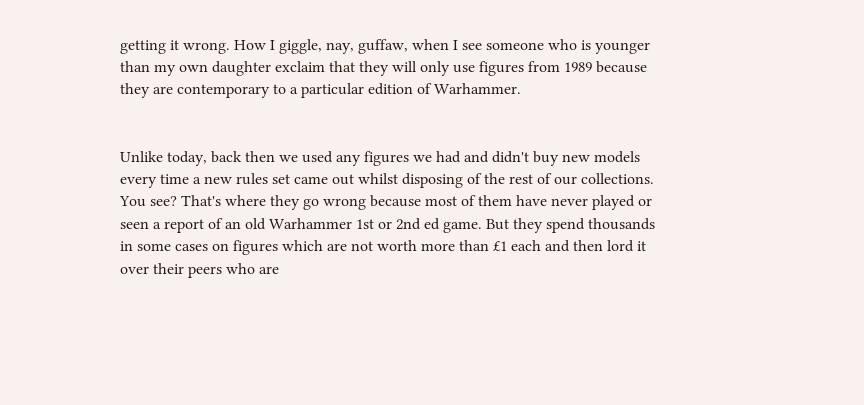getting it wrong. How I giggle, nay, guffaw, when I see someone who is younger than my own daughter exclaim that they will only use figures from 1989 because they are contemporary to a particular edition of Warhammer.


Unlike today, back then we used any figures we had and didn't buy new models every time a new rules set came out whilst disposing of the rest of our collections. You see? That's where they go wrong because most of them have never played or seen a report of an old Warhammer 1st or 2nd ed game. But they spend thousands in some cases on figures which are not worth more than £1 each and then lord it over their peers who are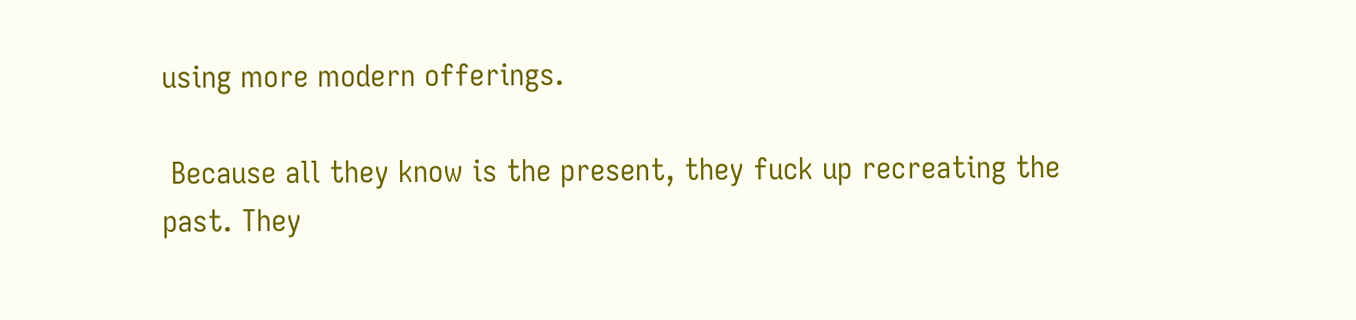using more modern offerings.

 Because all they know is the present, they fuck up recreating the past. They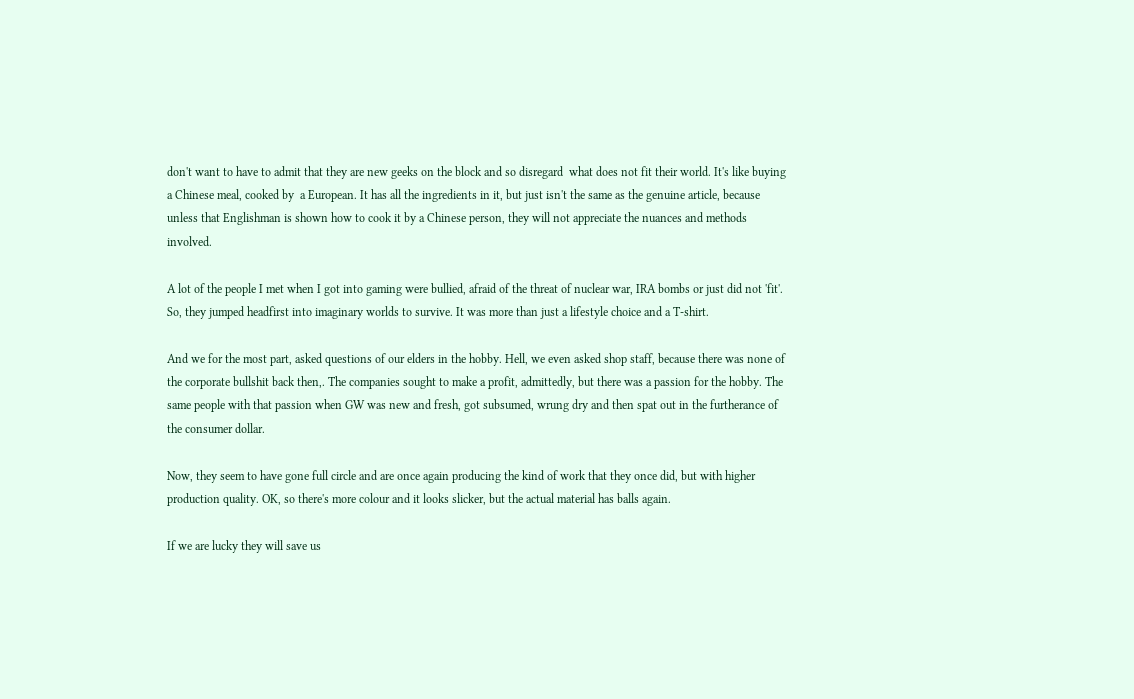don't want to have to admit that they are new geeks on the block and so disregard  what does not fit their world. It's like buying a Chinese meal, cooked by  a European. It has all the ingredients in it, but just isn't the same as the genuine article, because unless that Englishman is shown how to cook it by a Chinese person, they will not appreciate the nuances and methods involved.

A lot of the people I met when I got into gaming were bullied, afraid of the threat of nuclear war, IRA bombs or just did not 'fit'. So, they jumped headfirst into imaginary worlds to survive. It was more than just a lifestyle choice and a T-shirt.

And we for the most part, asked questions of our elders in the hobby. Hell, we even asked shop staff, because there was none of the corporate bullshit back then,. The companies sought to make a profit, admittedly, but there was a passion for the hobby. The same people with that passion when GW was new and fresh, got subsumed, wrung dry and then spat out in the furtherance of the consumer dollar.

Now, they seem to have gone full circle and are once again producing the kind of work that they once did, but with higher production quality. OK, so there's more colour and it looks slicker, but the actual material has balls again.

If we are lucky they will save us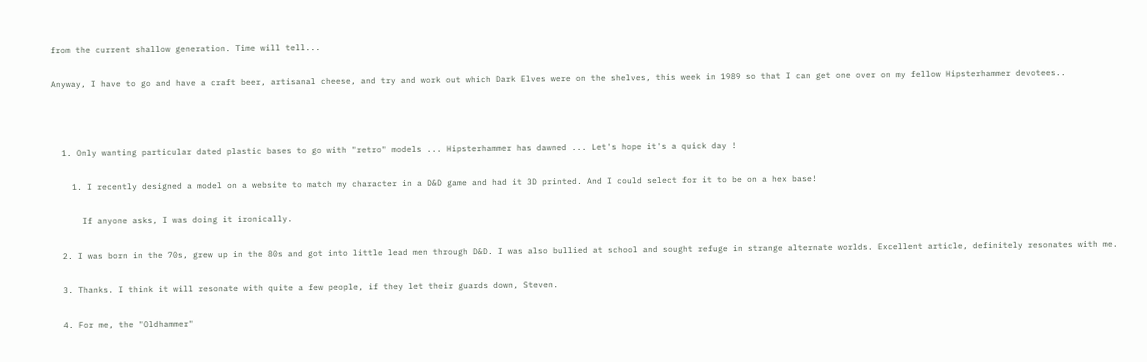from the current shallow generation. Time will tell...

Anyway, I have to go and have a craft beer, artisanal cheese, and try and work out which Dark Elves were on the shelves, this week in 1989 so that I can get one over on my fellow Hipsterhammer devotees..



  1. Only wanting particular dated plastic bases to go with "retro" models ... Hipsterhammer has dawned ... Let's hope it's a quick day !

    1. I recently designed a model on a website to match my character in a D&D game and had it 3D printed. And I could select for it to be on a hex base!

      If anyone asks, I was doing it ironically.

  2. I was born in the 70s, grew up in the 80s and got into little lead men through D&D. I was also bullied at school and sought refuge in strange alternate worlds. Excellent article, definitely resonates with me.

  3. Thanks. I think it will resonate with quite a few people, if they let their guards down, Steven.

  4. For me, the "Oldhammer"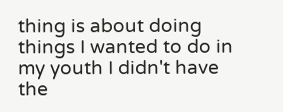thing is about doing things I wanted to do in my youth I didn't have the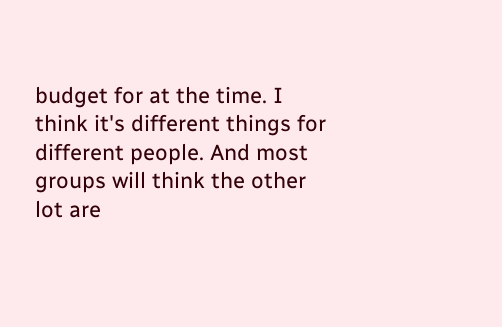budget for at the time. I think it's different things for different people. And most groups will think the other lot are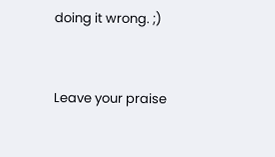doing it wrong. ;)


Leave your praise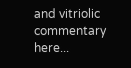and vitriolic commentary here...